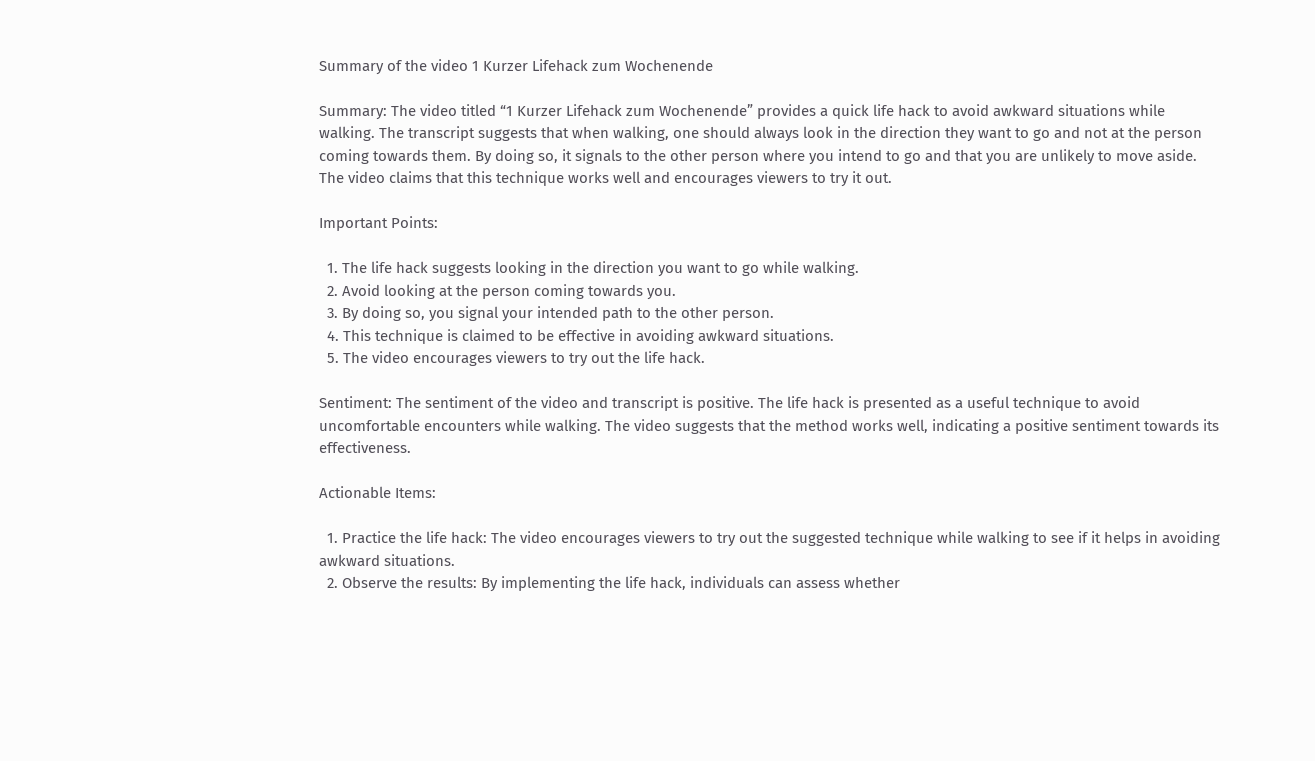Summary of the video 1 Kurzer Lifehack zum Wochenende

Summary: The video titled “1 Kurzer Lifehack zum Wochenende” provides a quick life hack to avoid awkward situations while walking. The transcript suggests that when walking, one should always look in the direction they want to go and not at the person coming towards them. By doing so, it signals to the other person where you intend to go and that you are unlikely to move aside. The video claims that this technique works well and encourages viewers to try it out.

Important Points:

  1. The life hack suggests looking in the direction you want to go while walking.
  2. Avoid looking at the person coming towards you.
  3. By doing so, you signal your intended path to the other person.
  4. This technique is claimed to be effective in avoiding awkward situations.
  5. The video encourages viewers to try out the life hack.

Sentiment: The sentiment of the video and transcript is positive. The life hack is presented as a useful technique to avoid uncomfortable encounters while walking. The video suggests that the method works well, indicating a positive sentiment towards its effectiveness.

Actionable Items:

  1. Practice the life hack: The video encourages viewers to try out the suggested technique while walking to see if it helps in avoiding awkward situations.
  2. Observe the results: By implementing the life hack, individuals can assess whether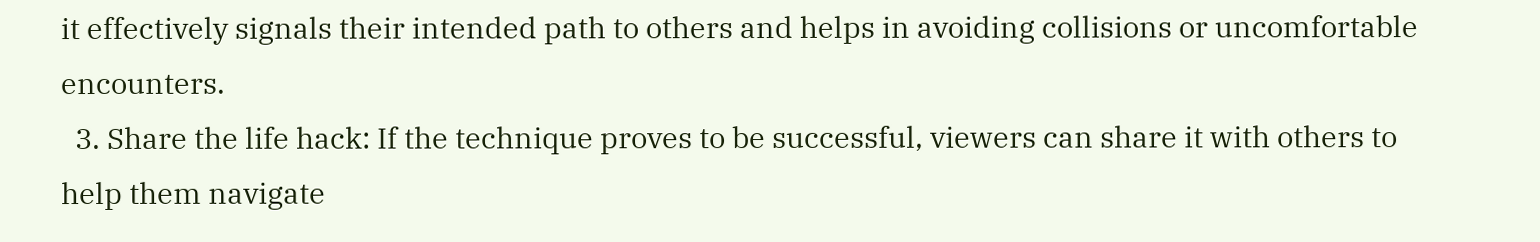it effectively signals their intended path to others and helps in avoiding collisions or uncomfortable encounters.
  3. Share the life hack: If the technique proves to be successful, viewers can share it with others to help them navigate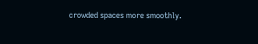crowded spaces more smoothly.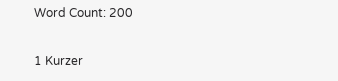Word Count: 200

1 Kurzer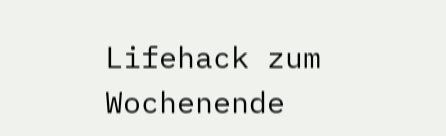Lifehack zum Wochenende